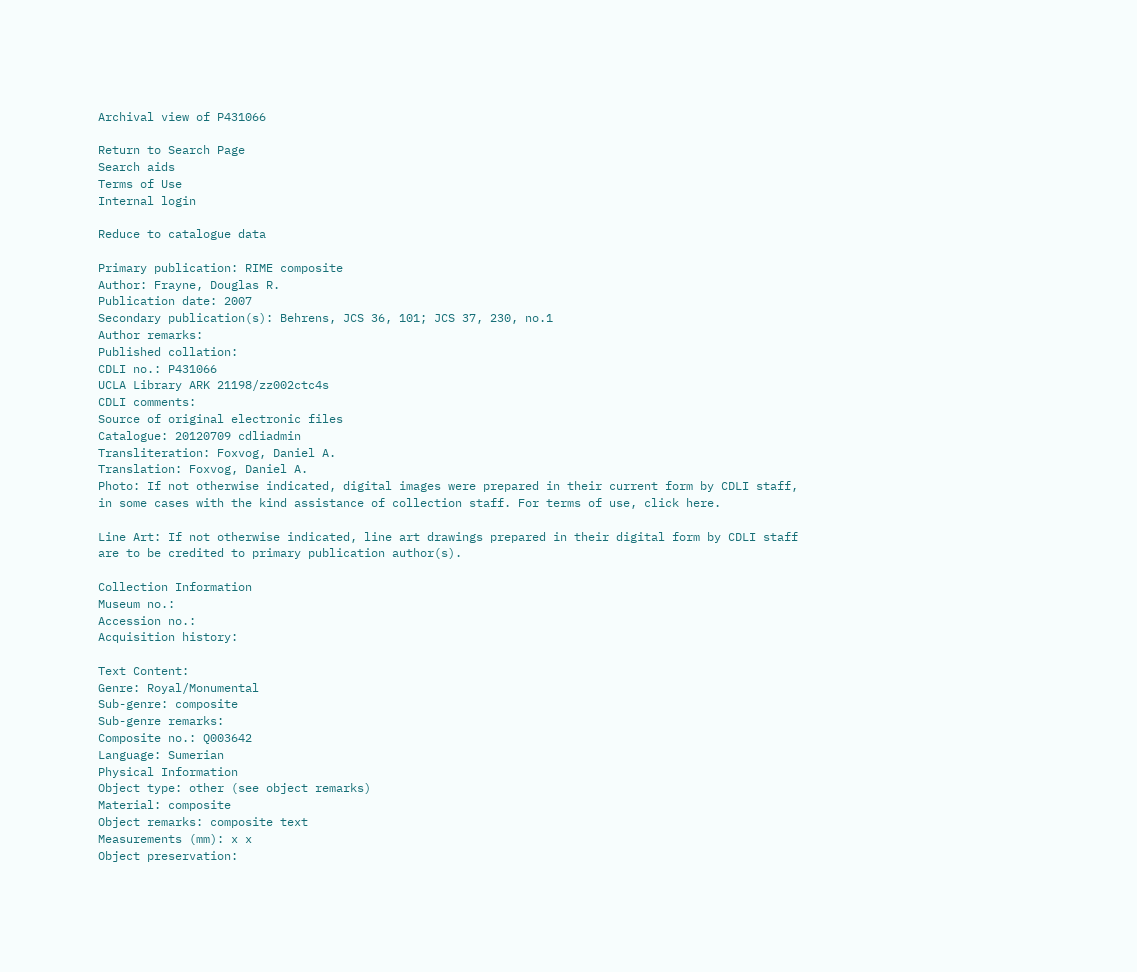Archival view of P431066

Return to Search Page
Search aids
Terms of Use
Internal login

Reduce to catalogue data

Primary publication: RIME composite
Author: Frayne, Douglas R.
Publication date: 2007
Secondary publication(s): Behrens, JCS 36, 101; JCS 37, 230, no.1
Author remarks:
Published collation:
CDLI no.: P431066
UCLA Library ARK 21198/zz002ctc4s
CDLI comments:
Source of original electronic files
Catalogue: 20120709 cdliadmin
Transliteration: Foxvog, Daniel A.
Translation: Foxvog, Daniel A.
Photo: If not otherwise indicated, digital images were prepared in their current form by CDLI staff, in some cases with the kind assistance of collection staff. For terms of use, click here.

Line Art: If not otherwise indicated, line art drawings prepared in their digital form by CDLI staff are to be credited to primary publication author(s).

Collection Information
Museum no.:
Accession no.:
Acquisition history:

Text Content:
Genre: Royal/Monumental
Sub-genre: composite
Sub-genre remarks:
Composite no.: Q003642
Language: Sumerian
Physical Information
Object type: other (see object remarks)
Material: composite
Object remarks: composite text
Measurements (mm): x x
Object preservation: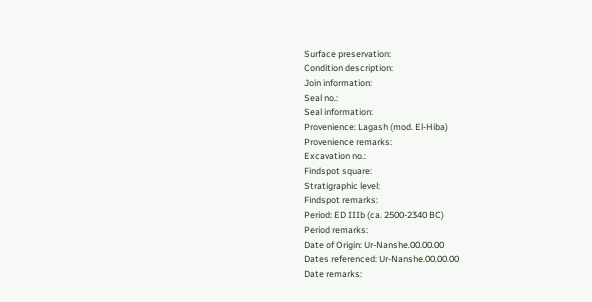Surface preservation:
Condition description:
Join information:
Seal no.:
Seal information:
Provenience: Lagash (mod. El-Hiba)
Provenience remarks:
Excavation no.:
Findspot square:
Stratigraphic level:
Findspot remarks:
Period: ED IIIb (ca. 2500-2340 BC)
Period remarks:
Date of Origin: Ur-Nanshe.00.00.00
Dates referenced: Ur-Nanshe.00.00.00
Date remarks: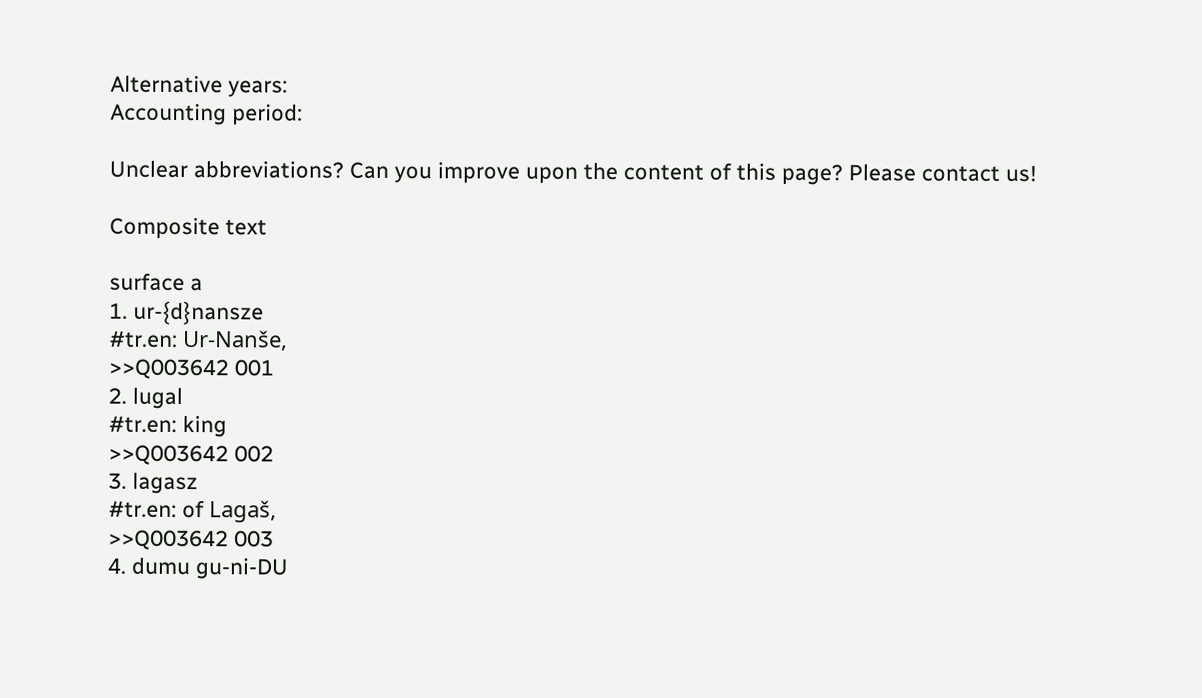Alternative years:
Accounting period:

Unclear abbreviations? Can you improve upon the content of this page? Please contact us!

Composite text

surface a
1. ur-{d}nansze
#tr.en: Ur-Nanše,
>>Q003642 001
2. lugal
#tr.en: king
>>Q003642 002
3. lagasz
#tr.en: of Lagaš,
>>Q003642 003
4. dumu gu-ni-DU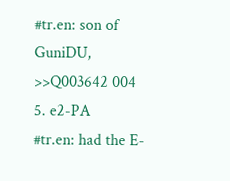#tr.en: son of GuniDU,
>>Q003642 004
5. e2-PA
#tr.en: had the E-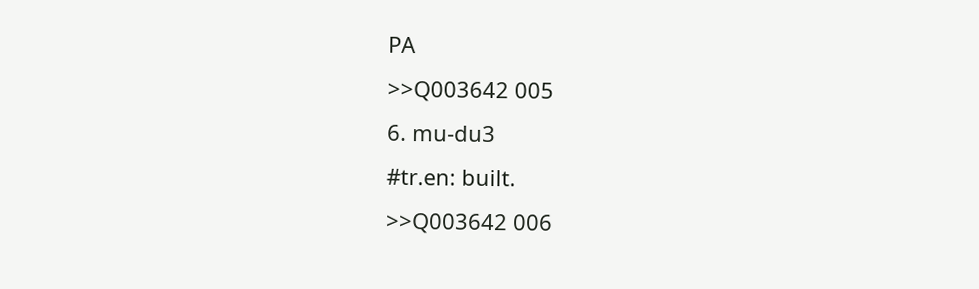PA
>>Q003642 005
6. mu-du3
#tr.en: built.
>>Q003642 006